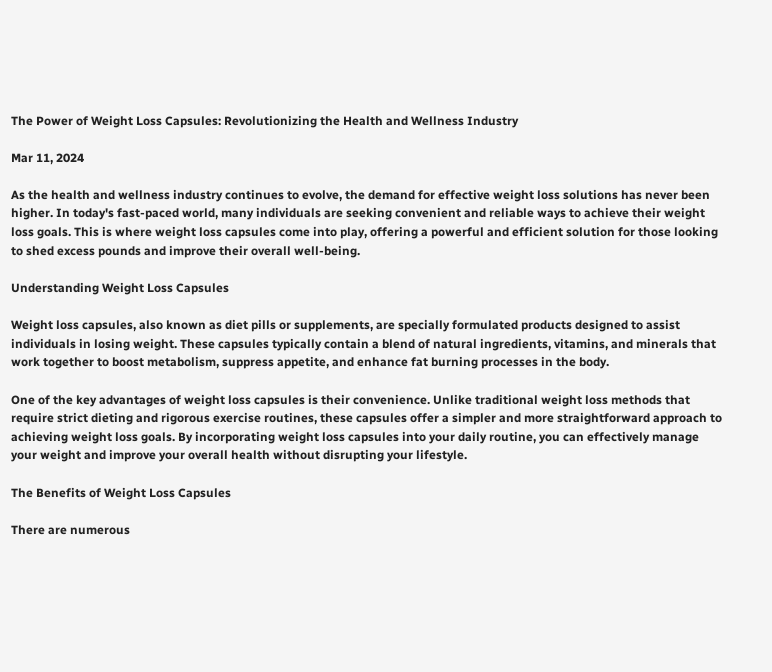The Power of Weight Loss Capsules: Revolutionizing the Health and Wellness Industry

Mar 11, 2024

As the health and wellness industry continues to evolve, the demand for effective weight loss solutions has never been higher. In today's fast-paced world, many individuals are seeking convenient and reliable ways to achieve their weight loss goals. This is where weight loss capsules come into play, offering a powerful and efficient solution for those looking to shed excess pounds and improve their overall well-being.

Understanding Weight Loss Capsules

Weight loss capsules, also known as diet pills or supplements, are specially formulated products designed to assist individuals in losing weight. These capsules typically contain a blend of natural ingredients, vitamins, and minerals that work together to boost metabolism, suppress appetite, and enhance fat burning processes in the body.

One of the key advantages of weight loss capsules is their convenience. Unlike traditional weight loss methods that require strict dieting and rigorous exercise routines, these capsules offer a simpler and more straightforward approach to achieving weight loss goals. By incorporating weight loss capsules into your daily routine, you can effectively manage your weight and improve your overall health without disrupting your lifestyle.

The Benefits of Weight Loss Capsules

There are numerous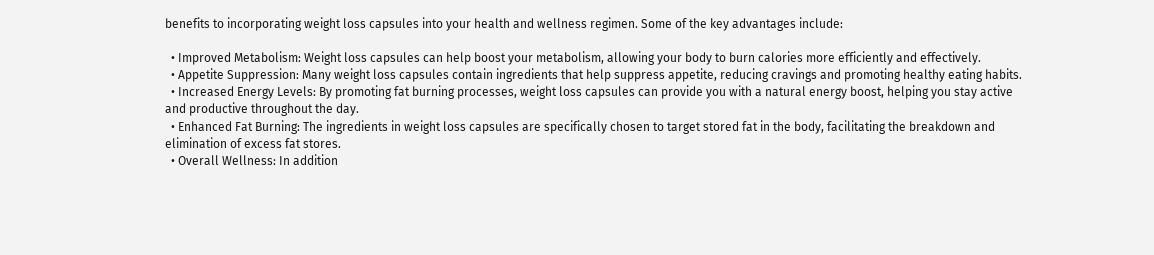benefits to incorporating weight loss capsules into your health and wellness regimen. Some of the key advantages include:

  • Improved Metabolism: Weight loss capsules can help boost your metabolism, allowing your body to burn calories more efficiently and effectively.
  • Appetite Suppression: Many weight loss capsules contain ingredients that help suppress appetite, reducing cravings and promoting healthy eating habits.
  • Increased Energy Levels: By promoting fat burning processes, weight loss capsules can provide you with a natural energy boost, helping you stay active and productive throughout the day.
  • Enhanced Fat Burning: The ingredients in weight loss capsules are specifically chosen to target stored fat in the body, facilitating the breakdown and elimination of excess fat stores.
  • Overall Wellness: In addition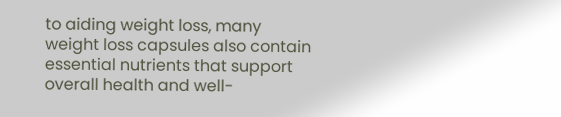to aiding weight loss, many weight loss capsules also contain essential nutrients that support overall health and well-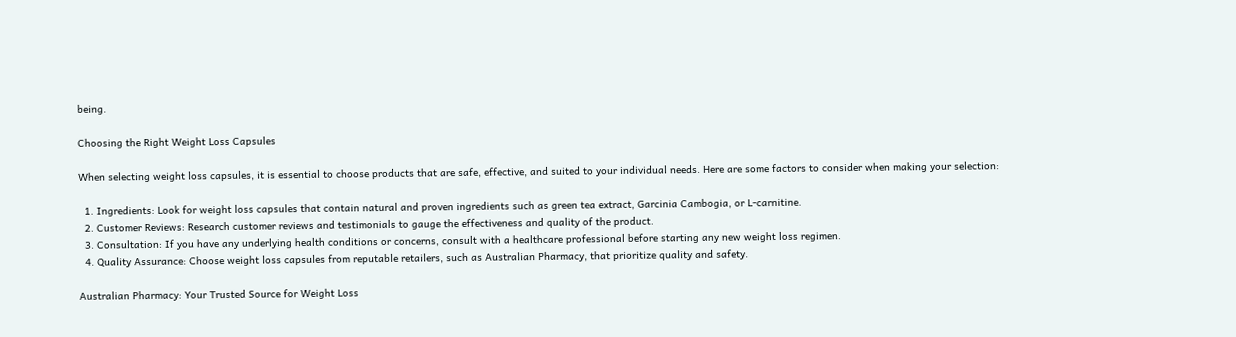being.

Choosing the Right Weight Loss Capsules

When selecting weight loss capsules, it is essential to choose products that are safe, effective, and suited to your individual needs. Here are some factors to consider when making your selection:

  1. Ingredients: Look for weight loss capsules that contain natural and proven ingredients such as green tea extract, Garcinia Cambogia, or L-carnitine.
  2. Customer Reviews: Research customer reviews and testimonials to gauge the effectiveness and quality of the product.
  3. Consultation: If you have any underlying health conditions or concerns, consult with a healthcare professional before starting any new weight loss regimen.
  4. Quality Assurance: Choose weight loss capsules from reputable retailers, such as Australian Pharmacy, that prioritize quality and safety.

Australian Pharmacy: Your Trusted Source for Weight Loss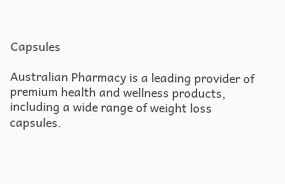Capsules

Australian Pharmacy is a leading provider of premium health and wellness products, including a wide range of weight loss capsules.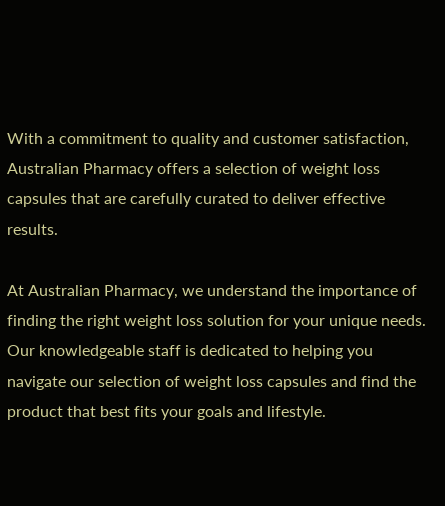With a commitment to quality and customer satisfaction, Australian Pharmacy offers a selection of weight loss capsules that are carefully curated to deliver effective results.

At Australian Pharmacy, we understand the importance of finding the right weight loss solution for your unique needs. Our knowledgeable staff is dedicated to helping you navigate our selection of weight loss capsules and find the product that best fits your goals and lifestyle.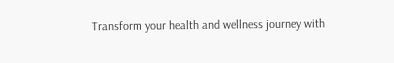Transform your health and wellness journey with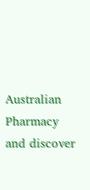Australian Pharmacy and discover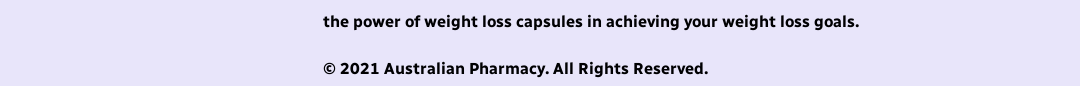the power of weight loss capsules in achieving your weight loss goals.

© 2021 Australian Pharmacy. All Rights Reserved.